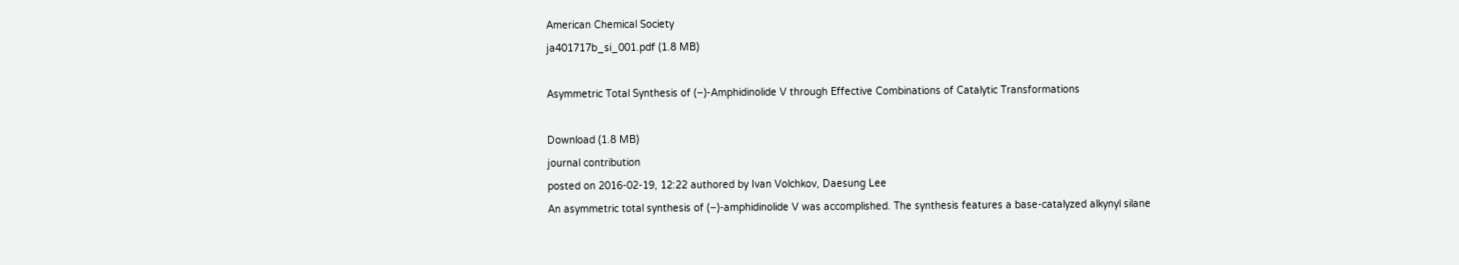American Chemical Society
ja401717b_si_001.pdf (1.8 MB)

Asymmetric Total Synthesis of (−)-Amphidinolide V through Effective Combinations of Catalytic Transformations

Download (1.8 MB)
journal contribution
posted on 2016-02-19, 12:22 authored by Ivan Volchkov, Daesung Lee
An asymmetric total synthesis of (−)-amphidinolide V was accomplished. The synthesis features a base-catalyzed alkynyl silane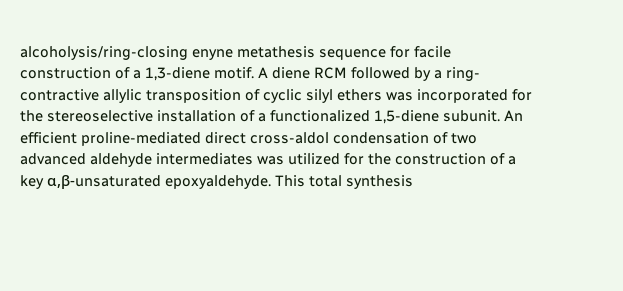alcoholysis/ring-closing enyne metathesis sequence for facile construction of a 1,3-diene motif. A diene RCM followed by a ring-contractive allylic transposition of cyclic silyl ethers was incorporated for the stereoselective installation of a functionalized 1,5-diene subunit. An efficient proline-mediated direct cross-aldol condensation of two advanced aldehyde intermediates was utilized for the construction of a key α,β-unsaturated epoxyaldehyde. This total synthesis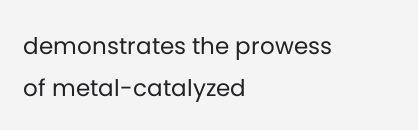demonstrates the prowess of metal-catalyzed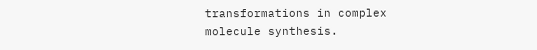transformations in complex molecule synthesis.